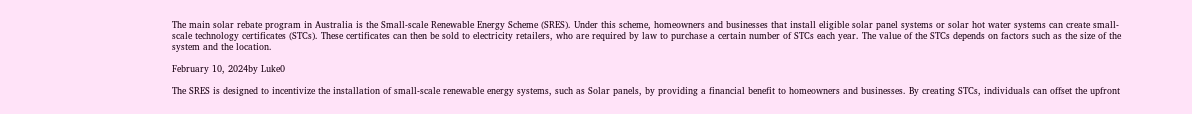The main solar rebate program in Australia is the Small-scale Renewable Energy Scheme (SRES). Under this scheme, homeowners and businesses that install eligible solar panel systems or solar hot water systems can create small-scale technology certificates (STCs). These certificates can then be sold to electricity retailers, who are required by law to purchase a certain number of STCs each year. The value of the STCs depends on factors such as the size of the system and the location.

February 10, 2024by Luke0

The SRES is designed to incentivize the installation of small-scale renewable energy systems, such as Solar panels, by providing a financial benefit to homeowners and businesses. By creating STCs, individuals can offset the upfront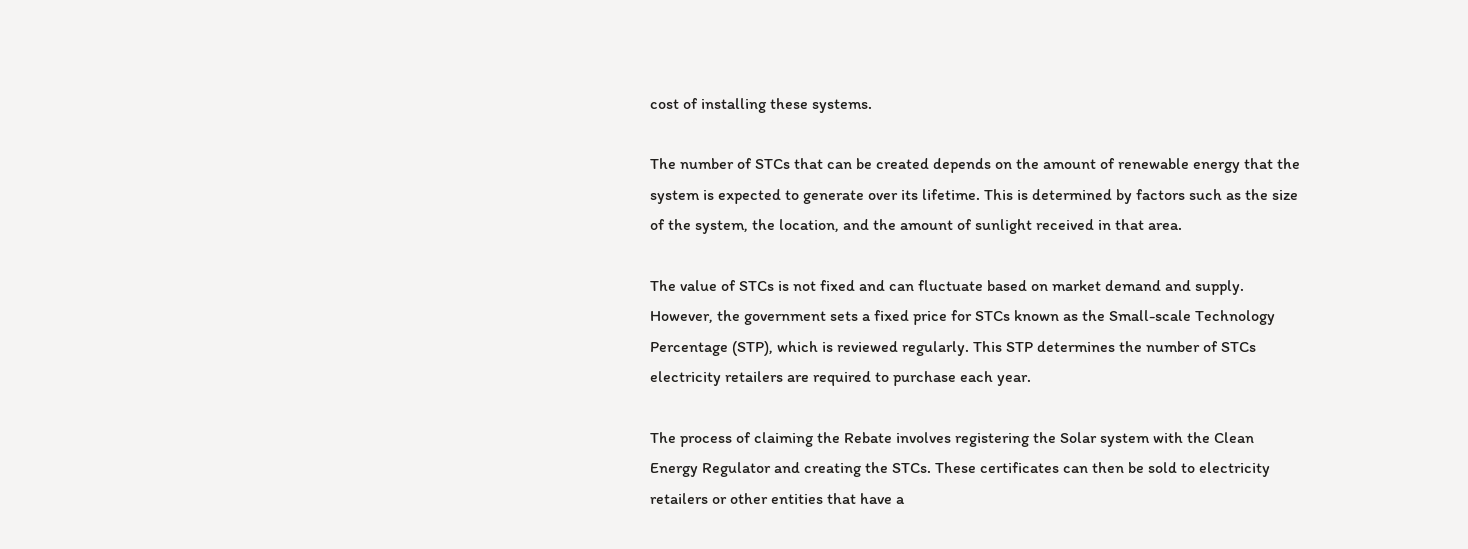cost of installing these systems.

The number of STCs that can be created depends on the amount of renewable energy that the system is expected to generate over its lifetime. This is determined by factors such as the size of the system, the location, and the amount of sunlight received in that area.

The value of STCs is not fixed and can fluctuate based on market demand and supply. However, the government sets a fixed price for STCs known as the Small-scale Technology Percentage (STP), which is reviewed regularly. This STP determines the number of STCs electricity retailers are required to purchase each year.

The process of claiming the Rebate involves registering the Solar system with the Clean Energy Regulator and creating the STCs. These certificates can then be sold to electricity retailers or other entities that have a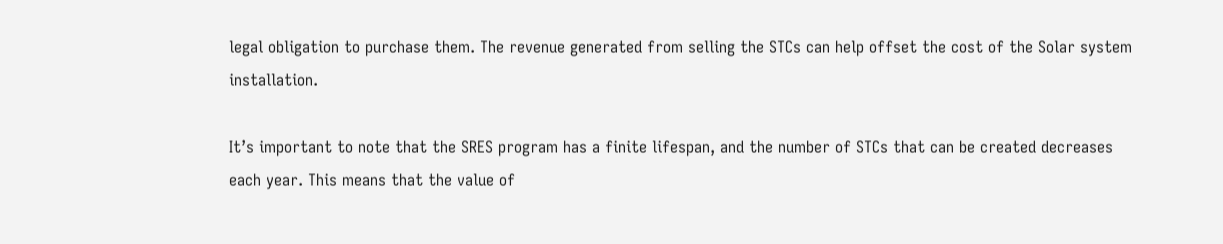legal obligation to purchase them. The revenue generated from selling the STCs can help offset the cost of the Solar system installation.

It’s important to note that the SRES program has a finite lifespan, and the number of STCs that can be created decreases each year. This means that the value of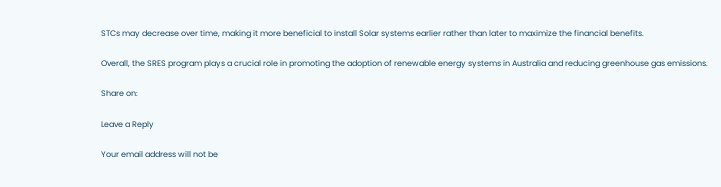STCs may decrease over time, making it more beneficial to install Solar systems earlier rather than later to maximize the financial benefits.

Overall, the SRES program plays a crucial role in promoting the adoption of renewable energy systems in Australia and reducing greenhouse gas emissions.

Share on:

Leave a Reply

Your email address will not be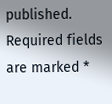published. Required fields are marked *